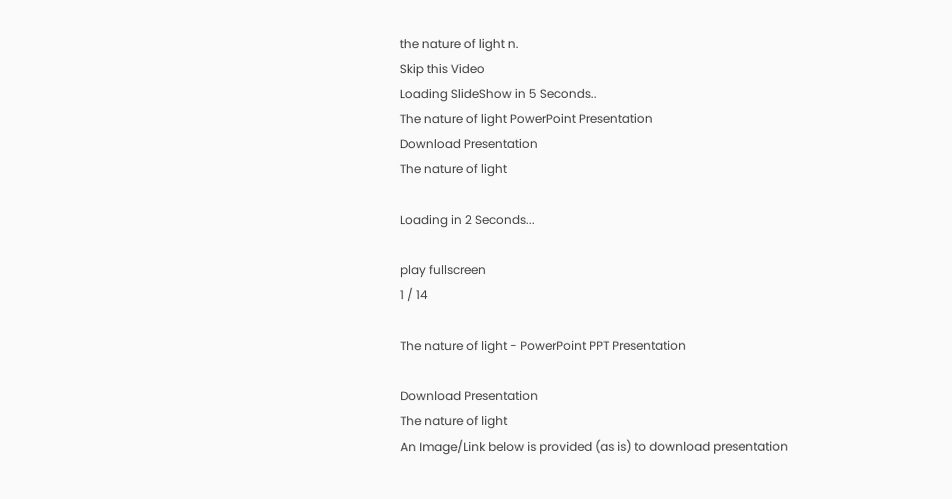the nature of light n.
Skip this Video
Loading SlideShow in 5 Seconds..
The nature of light PowerPoint Presentation
Download Presentation
The nature of light

Loading in 2 Seconds...

play fullscreen
1 / 14

The nature of light - PowerPoint PPT Presentation

Download Presentation
The nature of light
An Image/Link below is provided (as is) to download presentation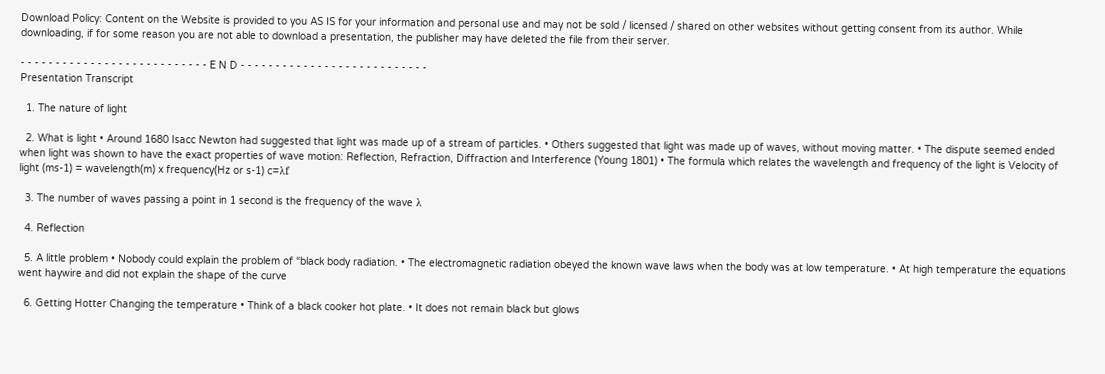Download Policy: Content on the Website is provided to you AS IS for your information and personal use and may not be sold / licensed / shared on other websites without getting consent from its author. While downloading, if for some reason you are not able to download a presentation, the publisher may have deleted the file from their server.

- - - - - - - - - - - - - - - - - - - - - - - - - - - E N D - - - - - - - - - - - - - - - - - - - - - - - - - - -
Presentation Transcript

  1. The nature of light

  2. What is light • Around 1680 Isacc Newton had suggested that light was made up of a stream of particles. • Others suggested that light was made up of waves, without moving matter. • The dispute seemed ended when light was shown to have the exact properties of wave motion: Reflection, Refraction, Diffraction and Interference (Young 1801) • The formula which relates the wavelength and frequency of the light is Velocity of light (ms-1) = wavelength(m) x frequency(Hz or s-1) c=λf

  3. The number of waves passing a point in 1 second is the frequency of the wave λ

  4. Reflection

  5. A little problem • Nobody could explain the problem of “black body radiation. • The electromagnetic radiation obeyed the known wave laws when the body was at low temperature. • At high temperature the equations went haywire and did not explain the shape of the curve

  6. Getting Hotter Changing the temperature • Think of a black cooker hot plate. • It does not remain black but glows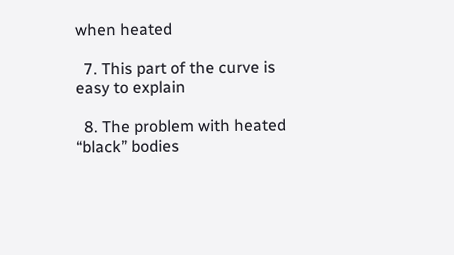when heated

  7. This part of the curve is easy to explain

  8. The problem with heated “black” bodies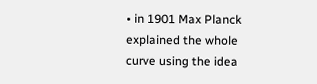• in 1901 Max Planck explained the whole curve using the idea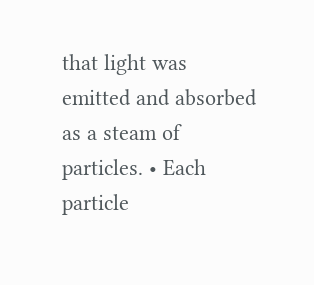that light was emitted and absorbed as a steam of particles. • Each particle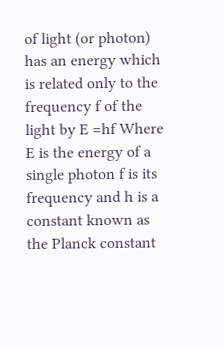of light (or photon) has an energy which is related only to the frequency f of the light by E =hf Where E is the energy of a single photon f is its frequency and h is a constant known as the Planck constant